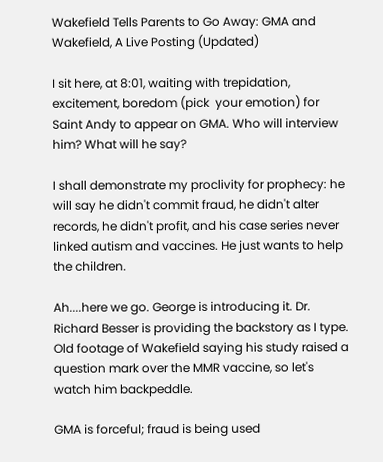Wakefield Tells Parents to Go Away: GMA and Wakefield, A Live Posting (Updated)

I sit here, at 8:01, waiting with trepidation, excitement, boredom (pick  your emotion) for Saint Andy to appear on GMA. Who will interview him? What will he say?

I shall demonstrate my proclivity for prophecy: he will say he didn't commit fraud, he didn't alter records, he didn't profit, and his case series never linked autism and vaccines. He just wants to help the children.

Ah....here we go. George is introducing it. Dr. Richard Besser is providing the backstory as I type. Old footage of Wakefield saying his study raised a question mark over the MMR vaccine, so let's watch him backpeddle.

GMA is forceful; fraud is being used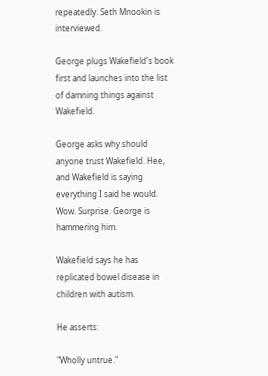repeatedly. Seth Mnookin is interviewed.

George plugs Wakefield's book first and launches into the list of damning things against Wakefield.

George asks why should anyone trust Wakefield. Hee, and Wakefield is saying everything I said he would. Wow. Surprise. George is hammering him.

Wakefield says he has replicated bowel disease in children with autism.

He asserts:

"Wholly untrue."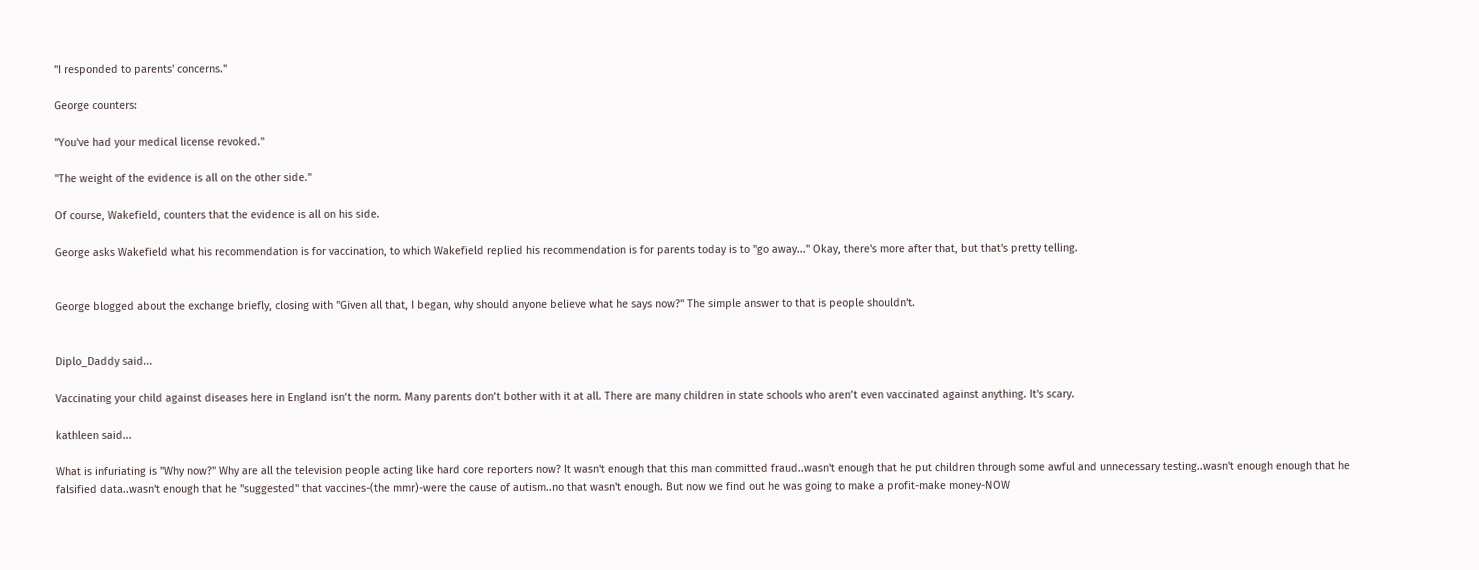"I responded to parents' concerns."

George counters:

"You've had your medical license revoked."

"The weight of the evidence is all on the other side."

Of course, Wakefield, counters that the evidence is all on his side.

George asks Wakefield what his recommendation is for vaccination, to which Wakefield replied his recommendation is for parents today is to "go away..." Okay, there's more after that, but that's pretty telling.


George blogged about the exchange briefly, closing with "Given all that, I began, why should anyone believe what he says now?" The simple answer to that is people shouldn't.


Diplo_Daddy said...

Vaccinating your child against diseases here in England isn’t the norm. Many parents don’t bother with it at all. There are many children in state schools who aren’t even vaccinated against anything. It's scary.

kathleen said...

What is infuriating is "Why now?" Why are all the television people acting like hard core reporters now? It wasn't enough that this man committed fraud..wasn't enough that he put children through some awful and unnecessary testing..wasn't enough enough that he falsified data..wasn't enough that he "suggested" that vaccines-(the mmr)-were the cause of autism..no that wasn't enough. But now we find out he was going to make a profit-make money-NOW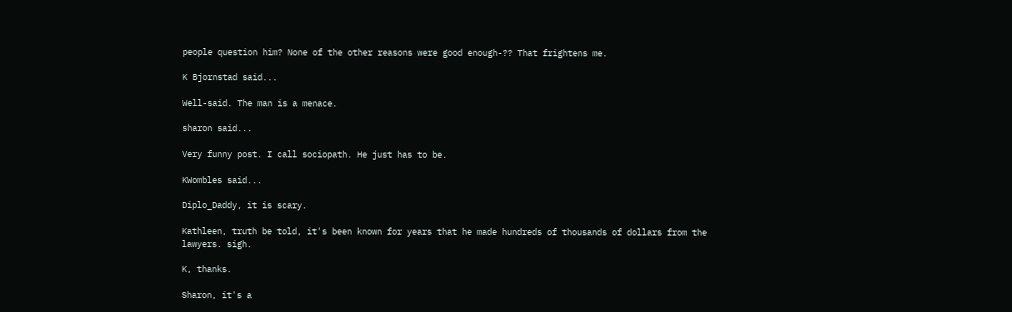people question him? None of the other reasons were good enough-?? That frightens me.

K Bjornstad said...

Well-said. The man is a menace.

sharon said...

Very funny post. I call sociopath. He just has to be.

KWombles said...

Diplo_Daddy, it is scary.

Kathleen, truth be told, it's been known for years that he made hundreds of thousands of dollars from the lawyers. sigh.

K, thanks.

Sharon, it's a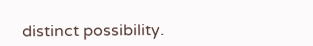distinct possibility.